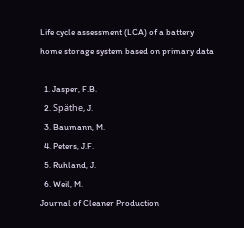Life cycle assessment (LCA) of a battery home storage system based on primary data

  1. Jasper, F.B.
  2. Späthe, J.
  3. Baumann, M.
  4. Peters, J.F.
  5. Ruhland, J.
  6. Weil, M.
Journal of Cleaner Production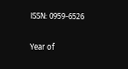ISSN: 0959-6526

Year of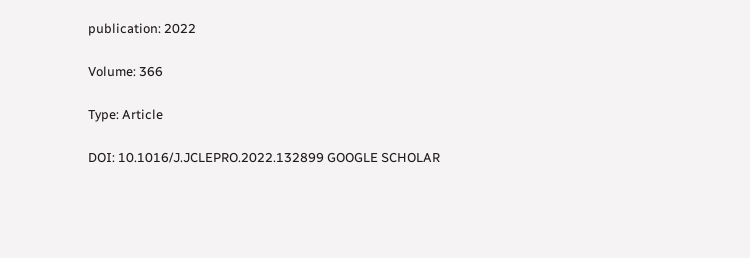publication: 2022

Volume: 366

Type: Article

DOI: 10.1016/J.JCLEPRO.2022.132899 GOOGLE SCHOLAR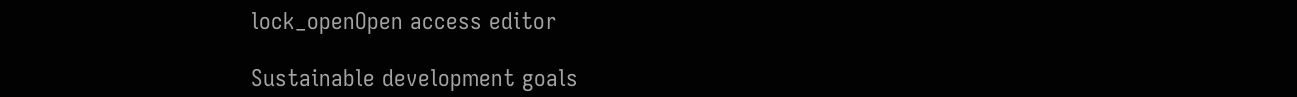lock_openOpen access editor

Sustainable development goals